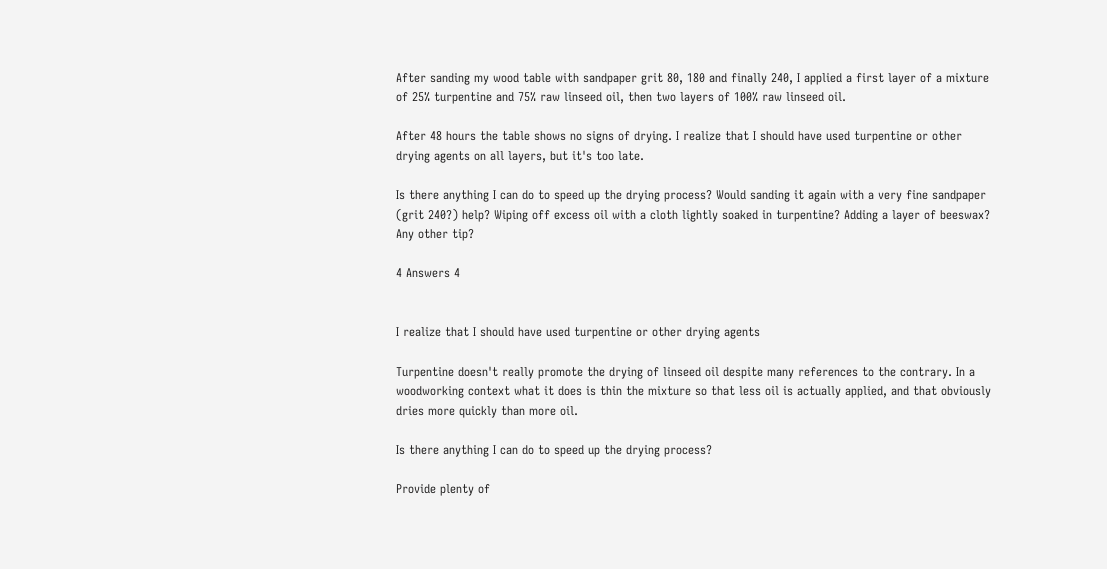After sanding my wood table with sandpaper grit 80, 180 and finally 240, I applied a first layer of a mixture of 25% turpentine and 75% raw linseed oil, then two layers of 100% raw linseed oil.

After 48 hours the table shows no signs of drying. I realize that I should have used turpentine or other drying agents on all layers, but it's too late.

Is there anything I can do to speed up the drying process? Would sanding it again with a very fine sandpaper (grit 240?) help? Wiping off excess oil with a cloth lightly soaked in turpentine? Adding a layer of beeswax? Any other tip?

4 Answers 4


I realize that I should have used turpentine or other drying agents

Turpentine doesn't really promote the drying of linseed oil despite many references to the contrary. In a woodworking context what it does is thin the mixture so that less oil is actually applied, and that obviously dries more quickly than more oil.

Is there anything I can do to speed up the drying process?

Provide plenty of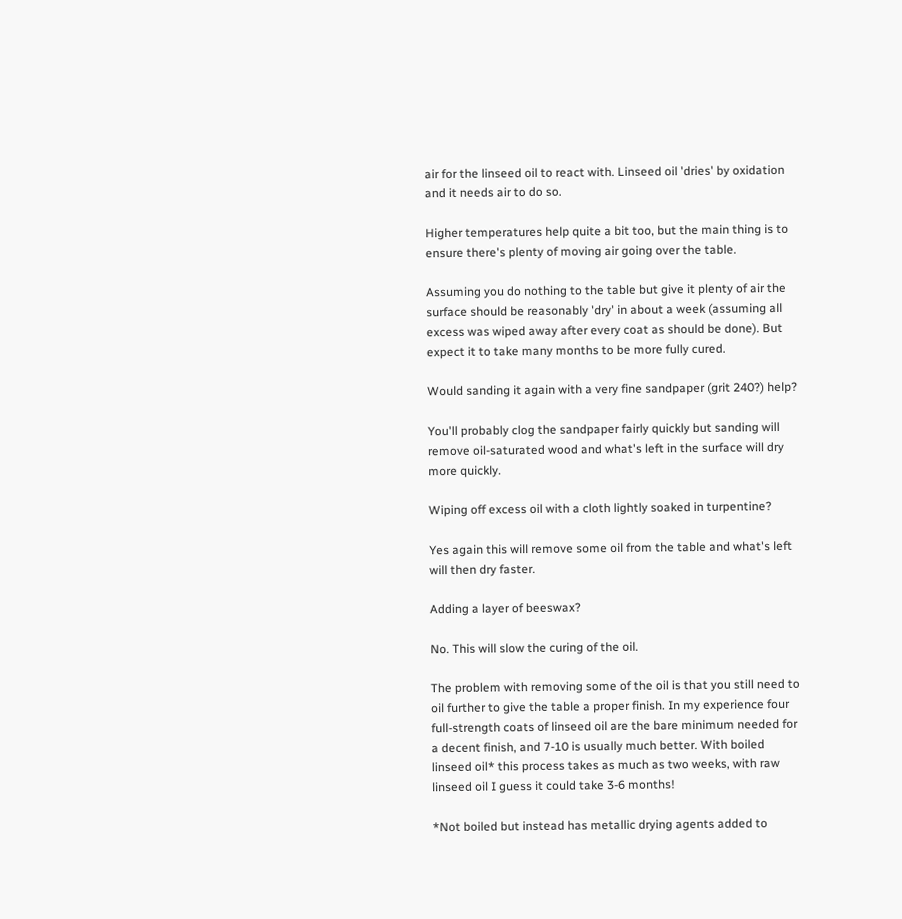air for the linseed oil to react with. Linseed oil 'dries' by oxidation and it needs air to do so.

Higher temperatures help quite a bit too, but the main thing is to ensure there's plenty of moving air going over the table.

Assuming you do nothing to the table but give it plenty of air the surface should be reasonably 'dry' in about a week (assuming all excess was wiped away after every coat as should be done). But expect it to take many months to be more fully cured.

Would sanding it again with a very fine sandpaper (grit 240?) help?

You'll probably clog the sandpaper fairly quickly but sanding will remove oil-saturated wood and what's left in the surface will dry more quickly.

Wiping off excess oil with a cloth lightly soaked in turpentine?

Yes again this will remove some oil from the table and what's left will then dry faster.

Adding a layer of beeswax?

No. This will slow the curing of the oil.

The problem with removing some of the oil is that you still need to oil further to give the table a proper finish. In my experience four full-strength coats of linseed oil are the bare minimum needed for a decent finish, and 7-10 is usually much better. With boiled linseed oil* this process takes as much as two weeks, with raw linseed oil I guess it could take 3-6 months!

*Not boiled but instead has metallic drying agents added to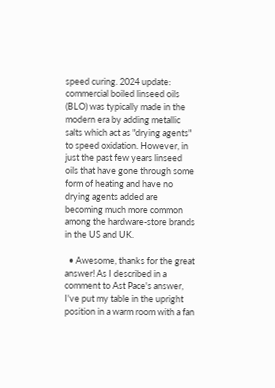speed curing. 2024 update: commercial boiled linseed oils (BLO) was typically made in the modern era by adding metallic salts which act as "drying agents" to speed oxidation. However, in just the past few years linseed oils that have gone through some form of heating and have no drying agents added are becoming much more common among the hardware-store brands in the US and UK.

  • Awesome, thanks for the great answer! As I described in a comment to Ast Pace's answer, I've put my table in the upright position in a warm room with a fan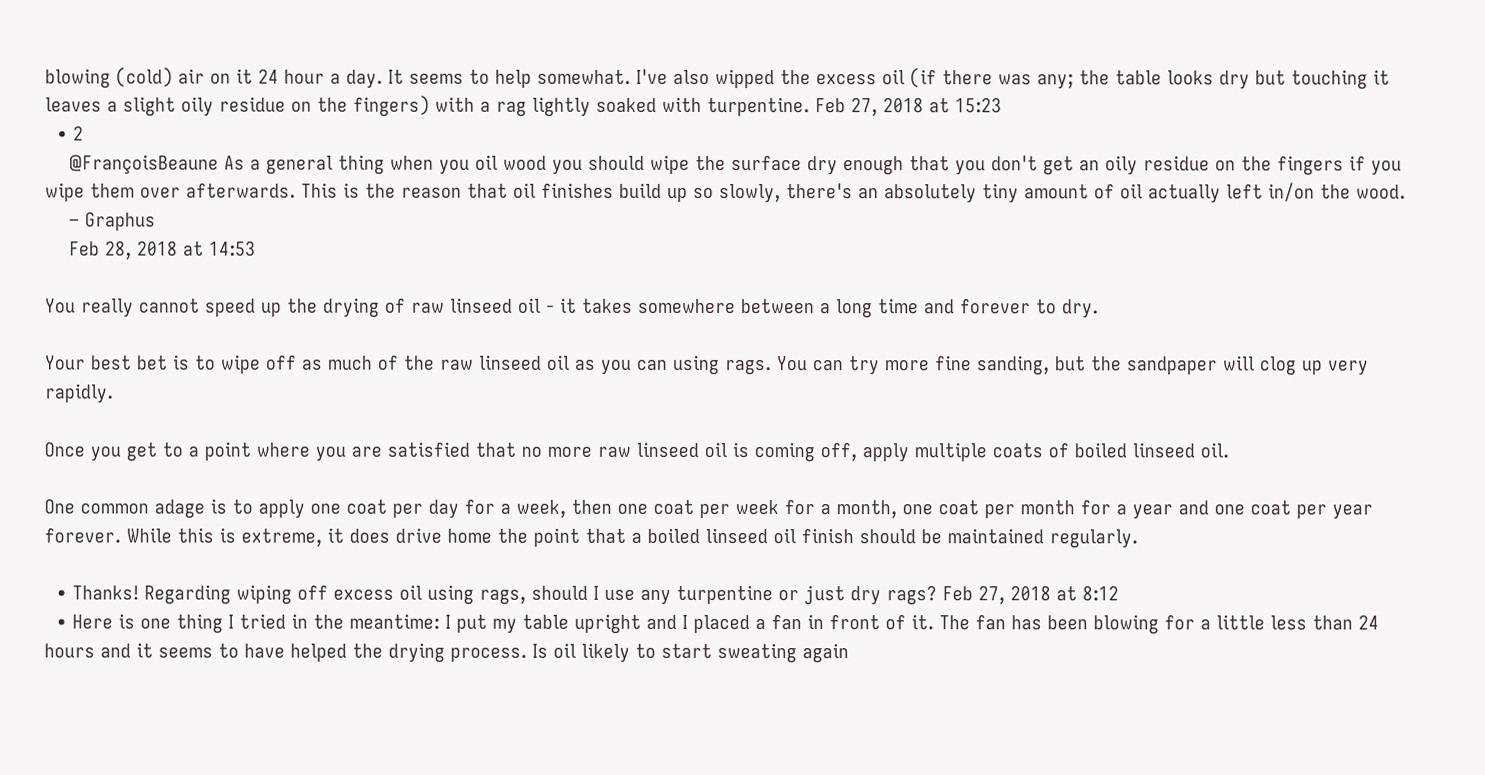blowing (cold) air on it 24 hour a day. It seems to help somewhat. I've also wipped the excess oil (if there was any; the table looks dry but touching it leaves a slight oily residue on the fingers) with a rag lightly soaked with turpentine. Feb 27, 2018 at 15:23
  • 2
    @FrançoisBeaune As a general thing when you oil wood you should wipe the surface dry enough that you don't get an oily residue on the fingers if you wipe them over afterwards. This is the reason that oil finishes build up so slowly, there's an absolutely tiny amount of oil actually left in/on the wood.
    – Graphus
    Feb 28, 2018 at 14:53

You really cannot speed up the drying of raw linseed oil - it takes somewhere between a long time and forever to dry.

Your best bet is to wipe off as much of the raw linseed oil as you can using rags. You can try more fine sanding, but the sandpaper will clog up very rapidly.

Once you get to a point where you are satisfied that no more raw linseed oil is coming off, apply multiple coats of boiled linseed oil.

One common adage is to apply one coat per day for a week, then one coat per week for a month, one coat per month for a year and one coat per year forever. While this is extreme, it does drive home the point that a boiled linseed oil finish should be maintained regularly.

  • Thanks! Regarding wiping off excess oil using rags, should I use any turpentine or just dry rags? Feb 27, 2018 at 8:12
  • Here is one thing I tried in the meantime: I put my table upright and I placed a fan in front of it. The fan has been blowing for a little less than 24 hours and it seems to have helped the drying process. Is oil likely to start sweating again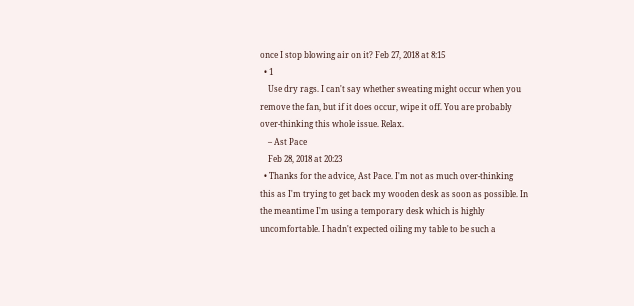once I stop blowing air on it? Feb 27, 2018 at 8:15
  • 1
    Use dry rags. I can't say whether sweating might occur when you remove the fan, but if it does occur, wipe it off. You are probably over-thinking this whole issue. Relax.
    – Ast Pace
    Feb 28, 2018 at 20:23
  • Thanks for the advice, Ast Pace. I'm not as much over-thinking this as I'm trying to get back my wooden desk as soon as possible. In the meantime I'm using a temporary desk which is highly uncomfortable. I hadn't expected oiling my table to be such a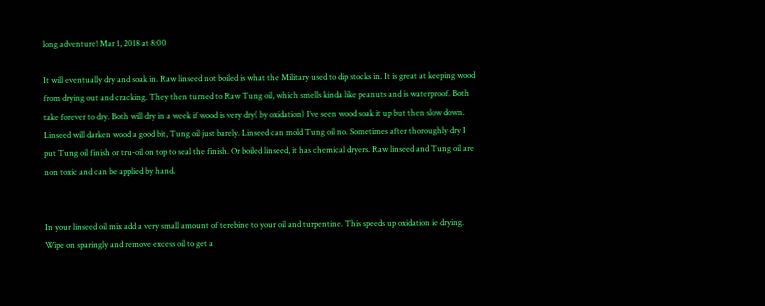long adventure! Mar 1, 2018 at 8:00

It will eventually dry and soak in. Raw linseed not boiled is what the Military used to dip stocks in. It is great at keeping wood from drying out and cracking. They then turned to Raw Tung oil, which smells kinda like peanuts and is waterproof. Both take forever to dry. Both will dry in a week if wood is very dry( by oxidation) I’ve seen wood soak it up but then slow down. Linseed will darken wood a good bit, Tung oil just barely. Linseed can mold Tung oil no. Sometimes after thoroughly dry I put Tung oil finish or tru-oil on top to seal the finish. Or boiled linseed, it has chemical dryers. Raw linseed and Tung oil are non toxic and can be applied by hand.


In your linseed oil mix add a very small amount of terebine to your oil and turpentine. This speeds up oxidation ie drying. Wipe on sparingly and remove excess oil to get a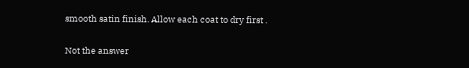smooth satin finish. Allow each coat to dry first .

Not the answer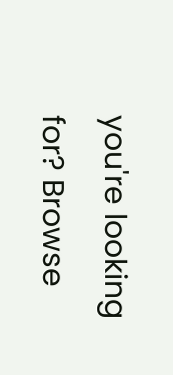you're looking for? Browse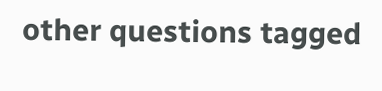other questions tagged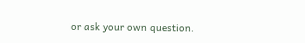or ask your own question.